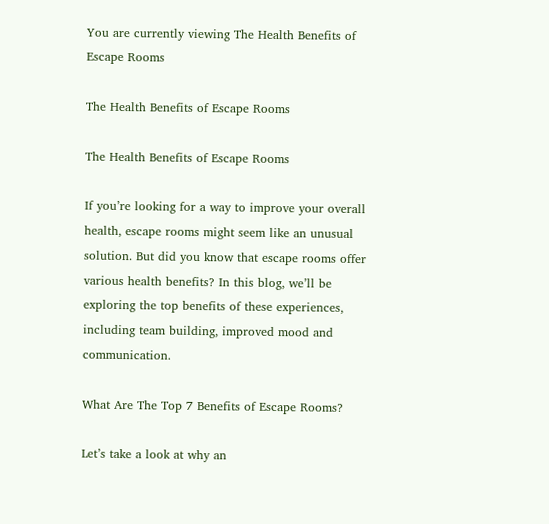You are currently viewing The Health Benefits of Escape Rooms

The Health Benefits of Escape Rooms

The Health Benefits of Escape Rooms

If you’re looking for a way to improve your overall health, escape rooms might seem like an unusual solution. But did you know that escape rooms offer various health benefits? In this blog, we’ll be exploring the top benefits of these experiences, including team building, improved mood and communication.

What Are The Top 7 Benefits of Escape Rooms?

Let’s take a look at why an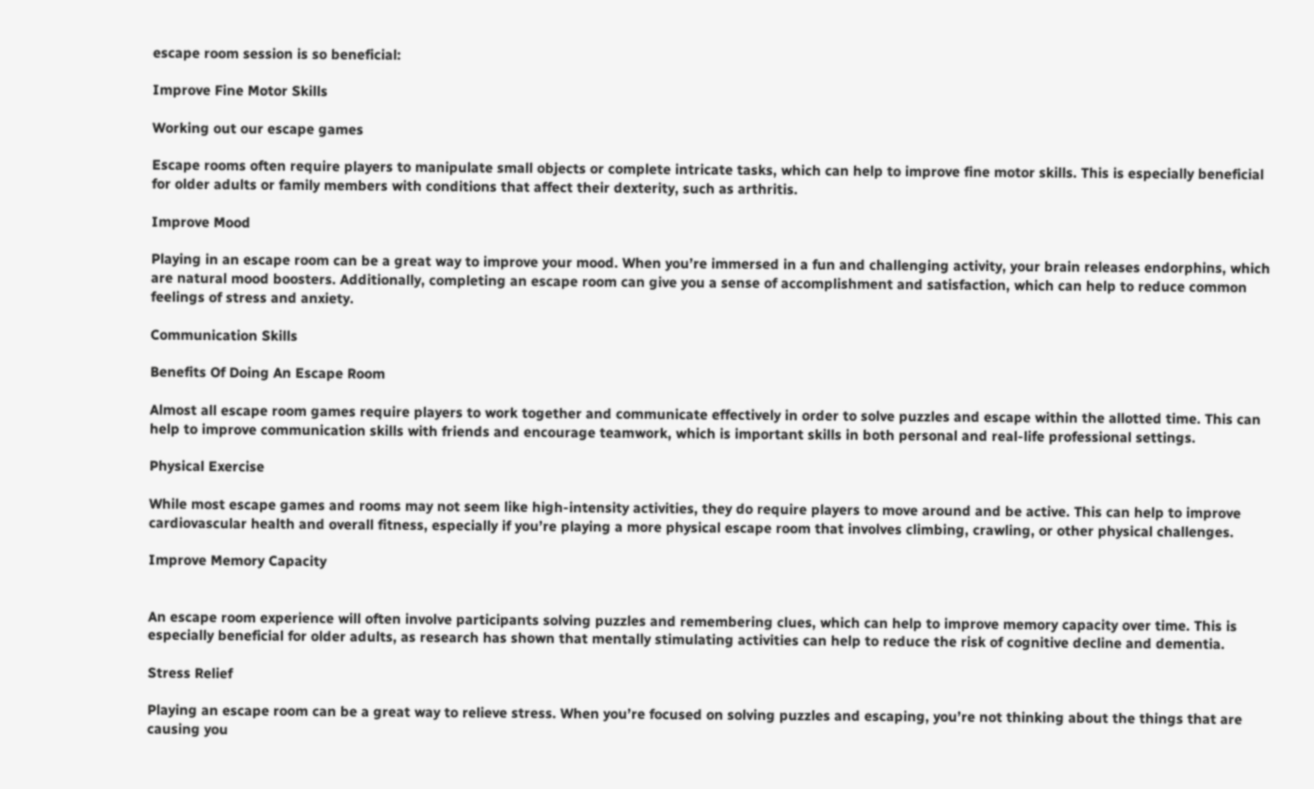escape room session is so beneficial:

Improve Fine Motor Skills

Working out our escape games

Escape rooms often require players to manipulate small objects or complete intricate tasks, which can help to improve fine motor skills. This is especially beneficial for older adults or family members with conditions that affect their dexterity, such as arthritis.

Improve Mood

Playing in an escape room can be a great way to improve your mood. When you’re immersed in a fun and challenging activity, your brain releases endorphins, which are natural mood boosters. Additionally, completing an escape room can give you a sense of accomplishment and satisfaction, which can help to reduce common feelings of stress and anxiety.

Communication Skills

Benefits Of Doing An Escape Room

Almost all escape room games require players to work together and communicate effectively in order to solve puzzles and escape within the allotted time. This can help to improve communication skills with friends and encourage teamwork, which is important skills in both personal and real-life professional settings.

Physical Exercise

While most escape games and rooms may not seem like high-intensity activities, they do require players to move around and be active. This can help to improve cardiovascular health and overall fitness, especially if you’re playing a more physical escape room that involves climbing, crawling, or other physical challenges.

Improve Memory Capacity


An escape room experience will often involve participants solving puzzles and remembering clues, which can help to improve memory capacity over time. This is especially beneficial for older adults, as research has shown that mentally stimulating activities can help to reduce the risk of cognitive decline and dementia.

Stress Relief

Playing an escape room can be a great way to relieve stress. When you’re focused on solving puzzles and escaping, you’re not thinking about the things that are causing you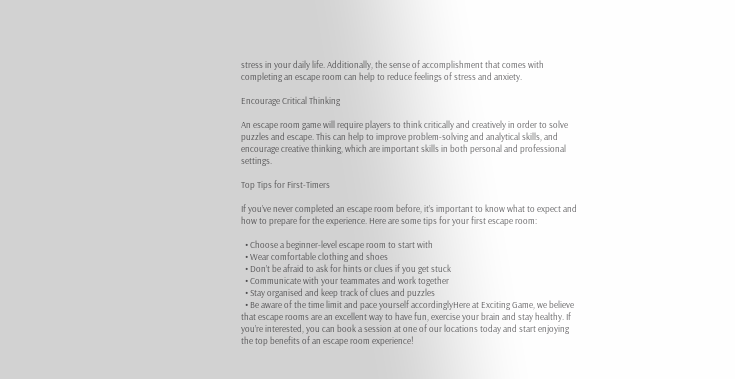stress in your daily life. Additionally, the sense of accomplishment that comes with completing an escape room can help to reduce feelings of stress and anxiety.

Encourage Critical Thinking

An escape room game will require players to think critically and creatively in order to solve puzzles and escape. This can help to improve problem-solving and analytical skills, and encourage creative thinking, which are important skills in both personal and professional settings.

Top Tips for First-Timers

If you’ve never completed an escape room before, it’s important to know what to expect and how to prepare for the experience. Here are some tips for your first escape room:

  • Choose a beginner-level escape room to start with
  • Wear comfortable clothing and shoes
  • Don’t be afraid to ask for hints or clues if you get stuck
  • Communicate with your teammates and work together
  • Stay organised and keep track of clues and puzzles
  • Be aware of the time limit and pace yourself accordinglyHere at Exciting Game, we believe that escape rooms are an excellent way to have fun, exercise your brain and stay healthy. If you’re interested, you can book a session at one of our locations today and start enjoying the top benefits of an escape room experience!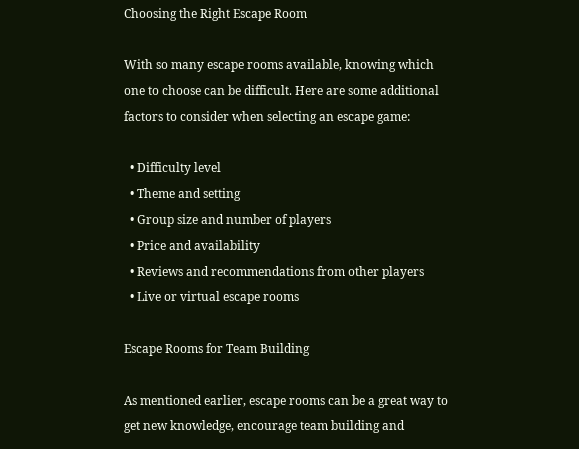Choosing the Right Escape Room

With so many escape rooms available, knowing which one to choose can be difficult. Here are some additional factors to consider when selecting an escape game:

  • Difficulty level
  • Theme and setting
  • Group size and number of players
  • Price and availability
  • Reviews and recommendations from other players
  • Live or virtual escape rooms

Escape Rooms for Team Building

As mentioned earlier, escape rooms can be a great way to get new knowledge, encourage team building and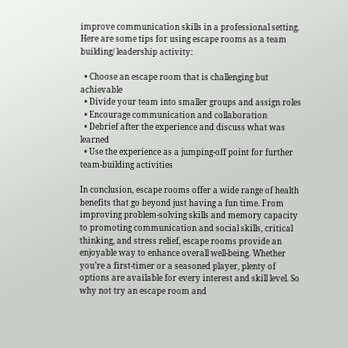improve communication skills in a professional setting. Here are some tips for using escape rooms as a team building/ leadership activity:

  • Choose an escape room that is challenging but achievable
  • Divide your team into smaller groups and assign roles
  • Encourage communication and collaboration
  • Debrief after the experience and discuss what was learned
  • Use the experience as a jumping-off point for further team-building activities

In conclusion, escape rooms offer a wide range of health benefits that go beyond just having a fun time. From improving problem-solving skills and memory capacity to promoting communication and social skills, critical thinking, and stress relief, escape rooms provide an enjoyable way to enhance overall well-being. Whether you’re a first-timer or a seasoned player, plenty of options are available for every interest and skill level. So why not try an escape room and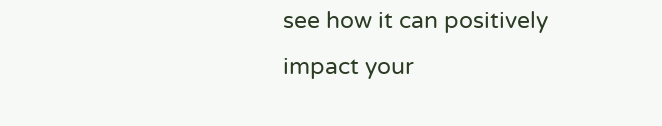see how it can positively impact your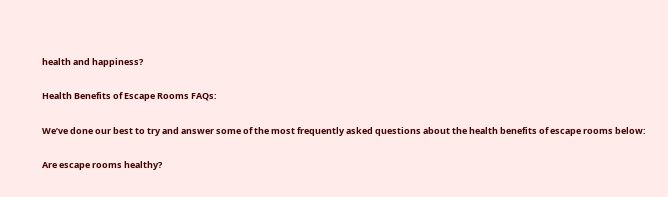health and happiness?

Health Benefits of Escape Rooms FAQs:

We’ve done our best to try and answer some of the most frequently asked questions about the health benefits of escape rooms below:

Are escape rooms healthy?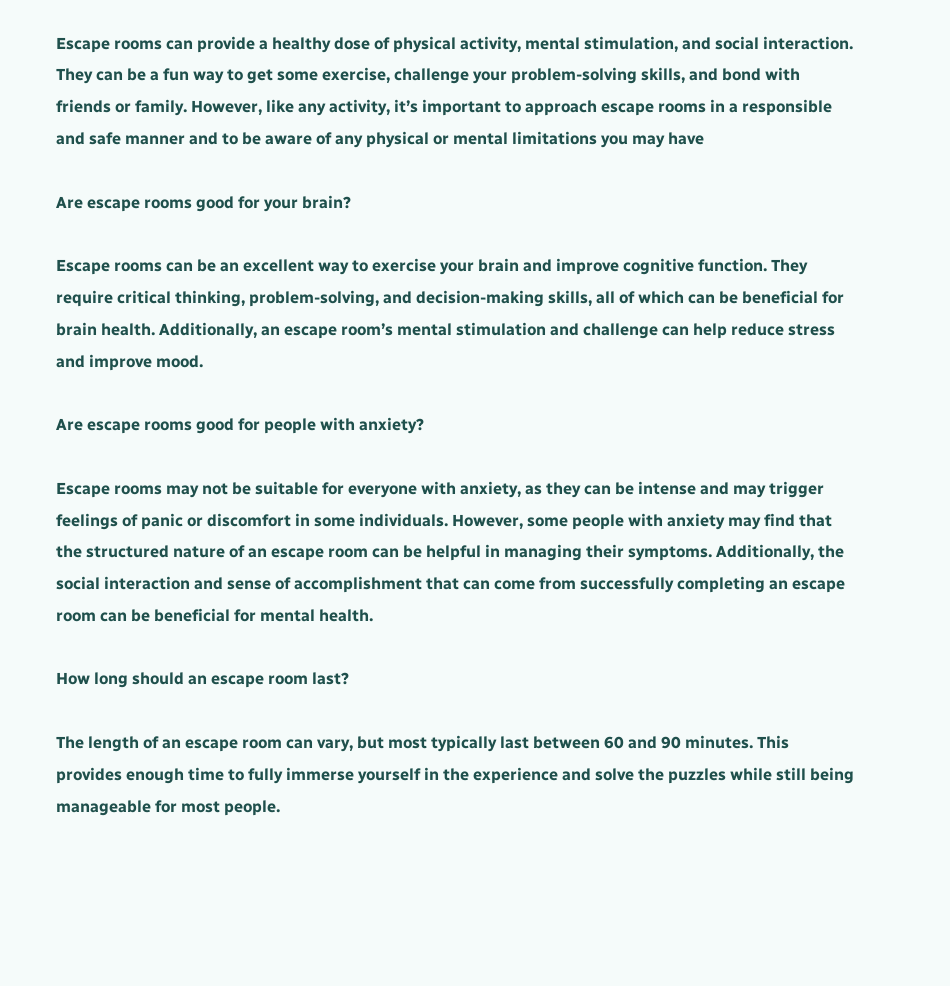Escape rooms can provide a healthy dose of physical activity, mental stimulation, and social interaction. They can be a fun way to get some exercise, challenge your problem-solving skills, and bond with friends or family. However, like any activity, it’s important to approach escape rooms in a responsible and safe manner and to be aware of any physical or mental limitations you may have

Are escape rooms good for your brain?

Escape rooms can be an excellent way to exercise your brain and improve cognitive function. They require critical thinking, problem-solving, and decision-making skills, all of which can be beneficial for brain health. Additionally, an escape room’s mental stimulation and challenge can help reduce stress and improve mood.

Are escape rooms good for people with anxiety?

Escape rooms may not be suitable for everyone with anxiety, as they can be intense and may trigger feelings of panic or discomfort in some individuals. However, some people with anxiety may find that the structured nature of an escape room can be helpful in managing their symptoms. Additionally, the social interaction and sense of accomplishment that can come from successfully completing an escape room can be beneficial for mental health.

How long should an escape room last?

The length of an escape room can vary, but most typically last between 60 and 90 minutes. This provides enough time to fully immerse yourself in the experience and solve the puzzles while still being manageable for most people.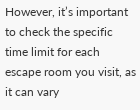However, it’s important to check the specific time limit for each escape room you visit, as it can vary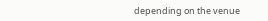depending on the venue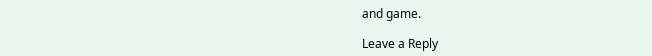and game.

Leave a Reply